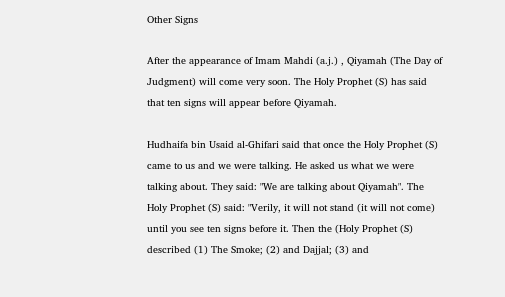Other Signs

After the appearance of Imam Mahdi (a.j.) , Qiyamah (The Day of Judgment) will come very soon. The Holy Prophet (S) has said that ten signs will appear before Qiyamah.

Hudhaifa bin Usaid al-Ghifari said that once the Holy Prophet (S) came to us and we were talking. He asked us what we were talking about. They said: "We are talking about Qiyamah". The Holy Prophet (S) said: "Verily, it will not stand (it will not come) until you see ten signs before it. Then the (Holy Prophet (S) described (1) The Smoke; (2) and Dajjal; (3) and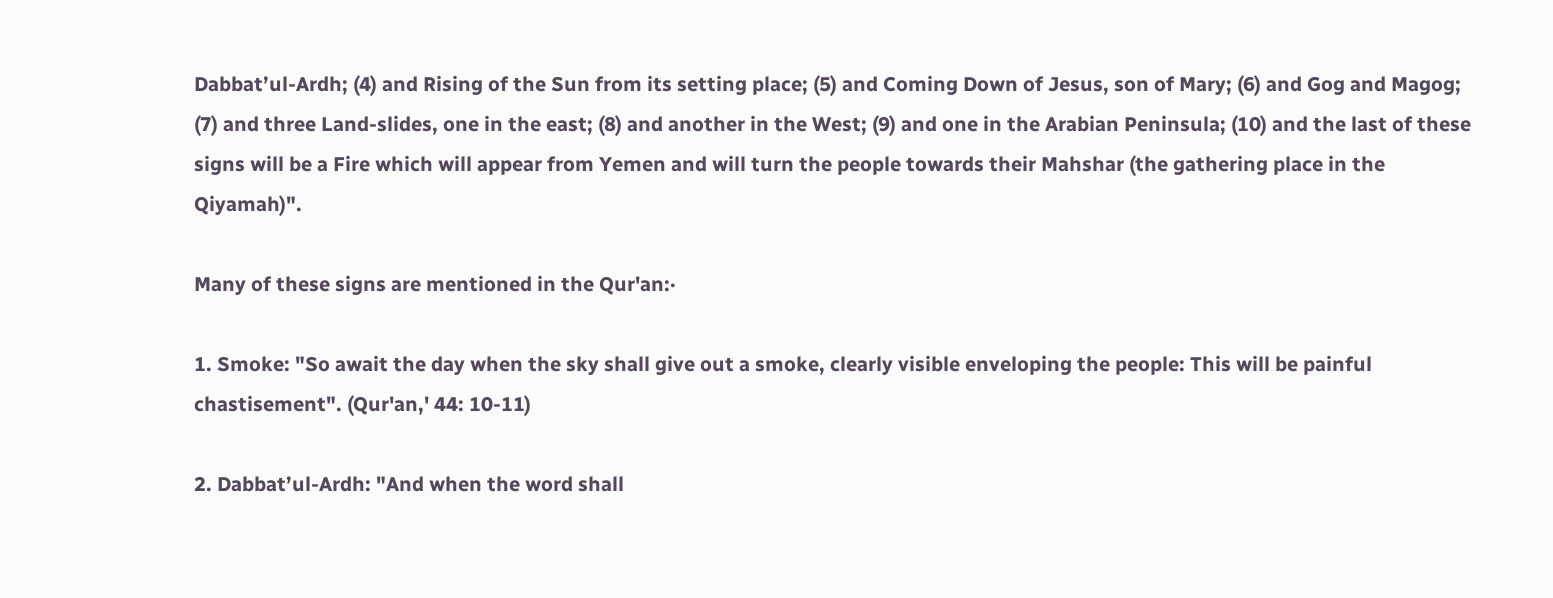Dabbat’ul-Ardh; (4) and Rising of the Sun from its setting place; (5) and Coming Down of Jesus, son of Mary; (6) and Gog and Magog; (7) and three Land-slides, one in the east; (8) and another in the West; (9) and one in the Arabian Peninsula; (10) and the last of these signs will be a Fire which will appear from Yemen and will turn the people towards their Mahshar (the gathering place in the Qiyamah)".

Many of these signs are mentioned in the Qur'an:·

1. Smoke: "So await the day when the sky shall give out a smoke, clearly visible enveloping the people: This will be painful chastisement". (Qur'an,' 44: 10-11)

2. Dabbat’ul-Ardh: "And when the word shall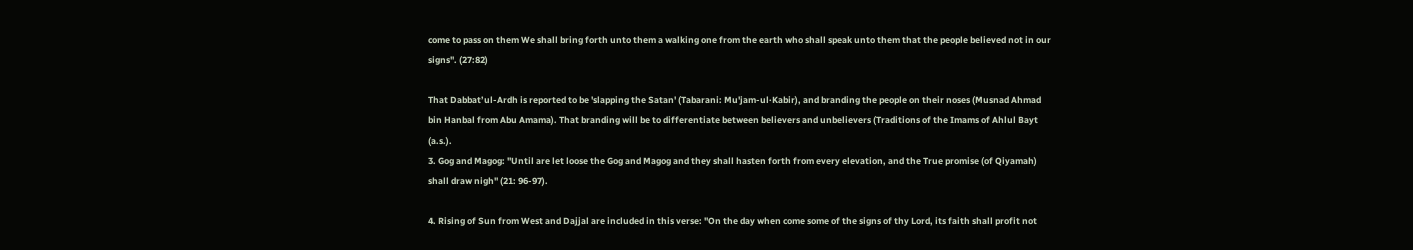come to pass on them We shall bring forth unto them a walking one from the earth who shall speak unto them that the people believed not in our signs". (27:82)

That Dabbat’ul-Ardh is reported to be 'slapping the Satan' (Tabarani: Mu'jam-ul·Kabir), and branding the people on their noses (Musnad Ahmad bin Hanbal from Abu Amama). That branding will be to differentiate between believers and unbelievers (Traditions of the Imams of Ahlul Bayt (a.s.).
3. Gog and Magog: "Until are let loose the Gog and Magog and they shall hasten forth from every elevation, and the True promise (of Qiyamah) shall draw nigh" (21: 96-97).

4. Rising of Sun from West and Dajjal are included in this verse: "On the day when come some of the signs of thy Lord, its faith shall profit not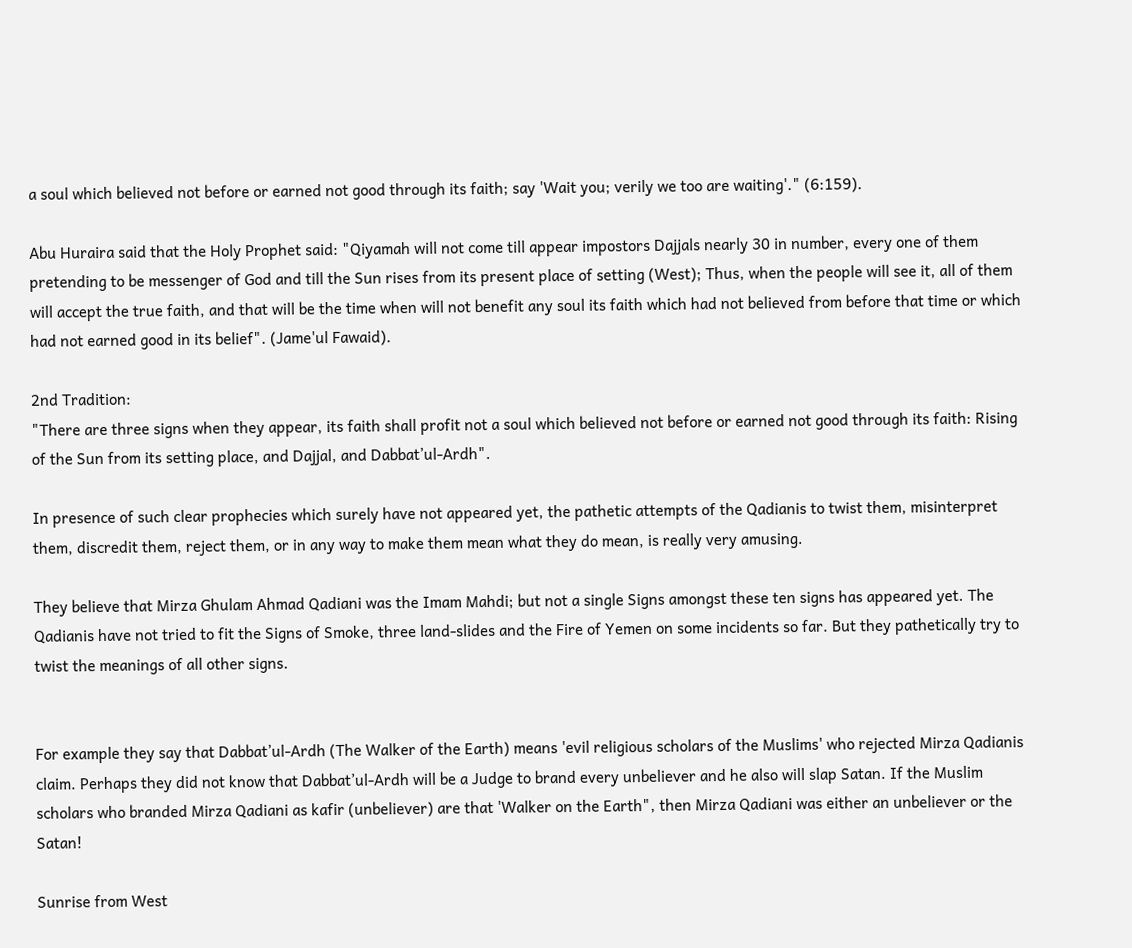a soul which believed not before or earned not good through its faith; say 'Wait you; verily we too are waiting'." (6:159).

Abu Huraira said that the Holy Prophet said: "Qiyamah will not come till appear impostors Dajjals nearly 30 in number, every one of them pretending to be messenger of God and till the Sun rises from its present place of setting (West); Thus, when the people will see it, all of them will accept the true faith, and that will be the time when will not benefit any soul its faith which had not believed from before that time or which had not earned good in its belief". (Jame'ul Fawaid).

2nd Tradition:
"There are three signs when they appear, its faith shall profit not a soul which believed not before or earned not good through its faith: Rising of the Sun from its setting place, and Dajjal, and Dabbat’ul-Ardh".

In presence of such clear prophecies which surely have not appeared yet, the pathetic attempts of the Qadianis to twist them, misinterpret them, discredit them, reject them, or in any way to make them mean what they do mean, is really very amusing.

They believe that Mirza Ghulam Ahmad Qadiani was the Imam Mahdi; but not a single Signs amongst these ten signs has appeared yet. The Qadianis have not tried to fit the Signs of Smoke, three land-slides and the Fire of Yemen on some incidents so far. But they pathetically try to twist the meanings of all other signs.


For example they say that Dabbat’ul-Ardh (The Walker of the Earth) means 'evil religious scholars of the Muslims' who rejected Mirza Qadianis claim. Perhaps they did not know that Dabbat’ul-Ardh will be a Judge to brand every unbeliever and he also will slap Satan. If the Muslim scholars who branded Mirza Qadiani as kafir (unbeliever) are that 'Walker on the Earth", then Mirza Qadiani was either an unbeliever or the Satan!

Sunrise from West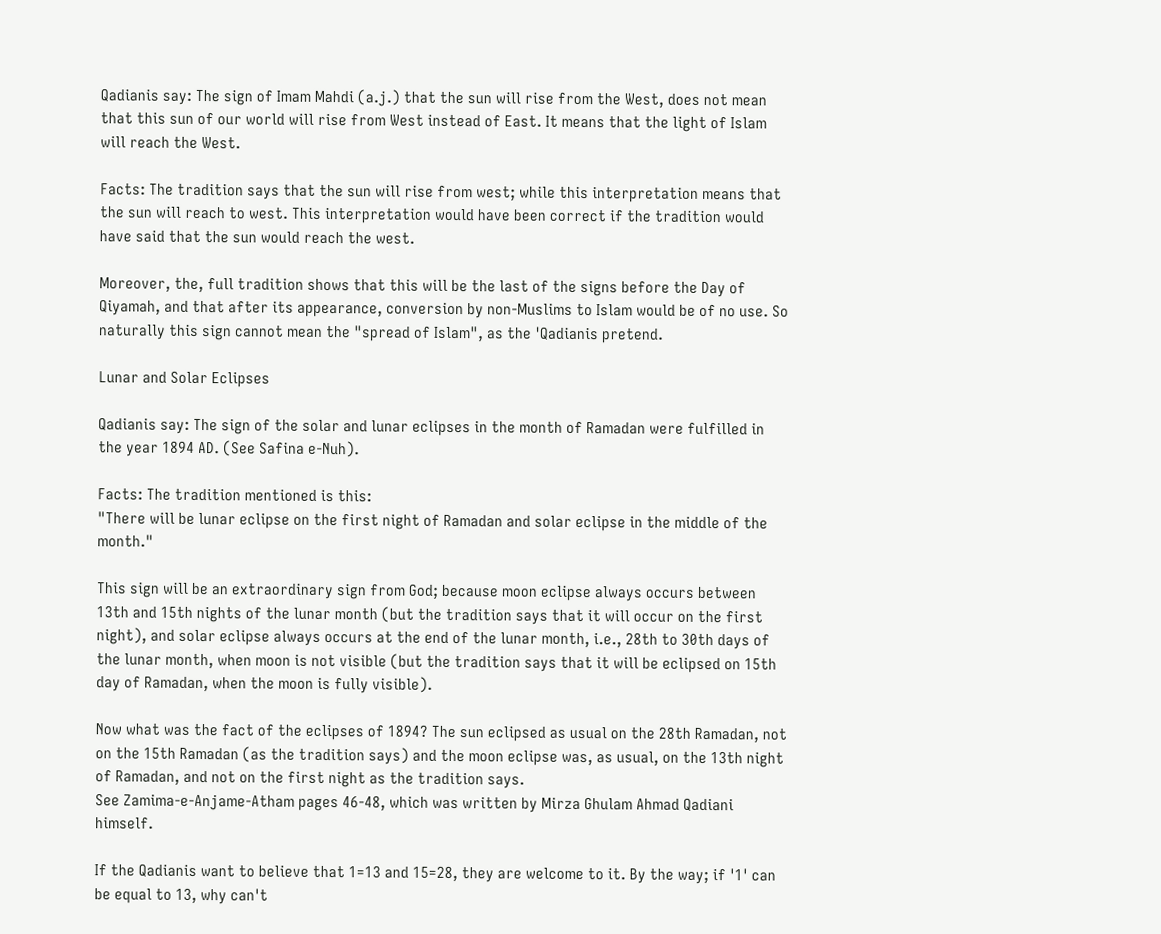Qadianis say: The sign of Imam Mahdi (a.j.) that the sun will rise from the West, does not mean that this sun of our world will rise from West instead of East. It means that the light of Islam will reach the West.

Facts: The tradition says that the sun will rise from west; while this interpretation means that the sun will reach to west. This interpretation would have been correct if the tradition would have said that the sun would reach the west.

Moreover, the, full tradition shows that this will be the last of the signs before the Day of Qiyamah, and that after its appearance, conversion by non-Muslims to Islam would be of no use. So naturally this sign cannot mean the "spread of Islam", as the 'Qadianis pretend.

Lunar and Solar Eclipses

Qadianis say: The sign of the solar and lunar eclipses in the month of Ramadan were fulfilled in the year 1894 AD. (See Safina e-Nuh).

Facts: The tradition mentioned is this:
"There will be lunar eclipse on the first night of Ramadan and solar eclipse in the middle of the month."

This sign will be an extraordinary sign from God; because moon eclipse always occurs between 13th and 15th nights of the lunar month (but the tradition says that it will occur on the first night), and solar eclipse always occurs at the end of the lunar month, i.e., 28th to 30th days of the lunar month, when moon is not visible (but the tradition says that it will be eclipsed on 15th day of Ramadan, when the moon is fully visible).

Now what was the fact of the eclipses of 1894? The sun eclipsed as usual on the 28th Ramadan, not on the 15th Ramadan (as the tradition says) and the moon eclipse was, as usual, on the 13th night of Ramadan, and not on the first night as the tradition says.
See Zamima-e-Anjame-Atham pages 46-48, which was written by Mirza Ghulam Ahmad Qadiani himself.

If the Qadianis want to believe that 1=13 and 15=28, they are welcome to it. By the way; if '1' can be equal to 13, why can't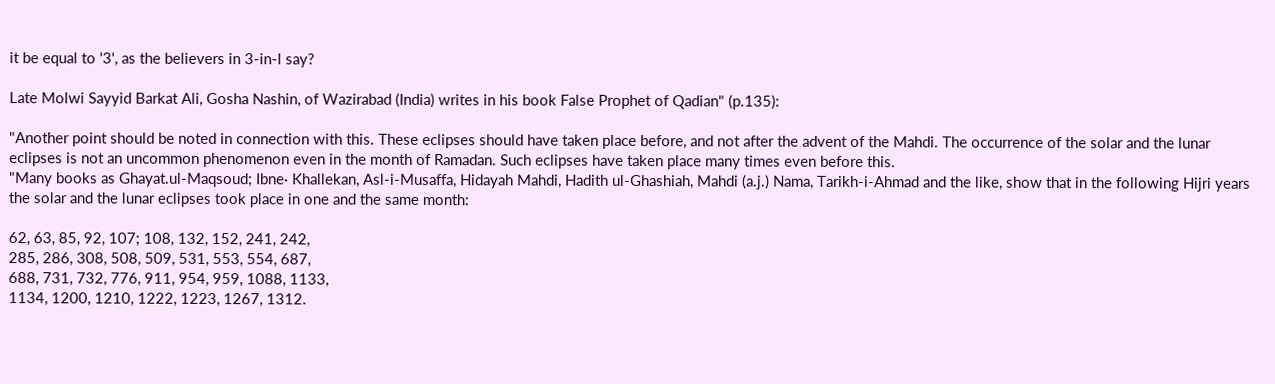it be equal to '3', as the believers in 3-in-l say?

Late Molwi Sayyid Barkat Ali, Gosha Nashin, of Wazirabad (India) writes in his book False Prophet of Qadian" (p.135):

"Another point should be noted in connection with this. These eclipses should have taken place before, and not after the advent of the Mahdi. The occurrence of the solar and the lunar eclipses is not an uncommon phenomenon even in the month of Ramadan. Such eclipses have taken place many times even before this.
"Many books as Ghayat.ul-Maqsoud; Ibne· Khallekan, Asl-i-Musaffa, Hidayah Mahdi, Hadith ul-Ghashiah, Mahdi (a.j.) Nama, Tarikh-i-Ahmad and the like, show that in the following Hijri years the solar and the lunar eclipses took place in one and the same month:

62, 63, 85, 92, 107; 108, 132, 152, 241, 242,
285, 286, 308, 508, 509, 531, 553, 554, 687,
688, 731, 732, 776, 911, 954, 959, 1088, 1133,
1134, 1200, 1210, 1222, 1223, 1267, 1312.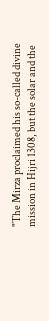"The Mirza proclaimed his so-called divine mission in Hijri 1308, but the solar and the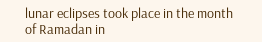lunar eclipses took place in the month of Ramadan in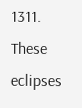1311. These eclipses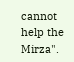cannot help the Mirza".